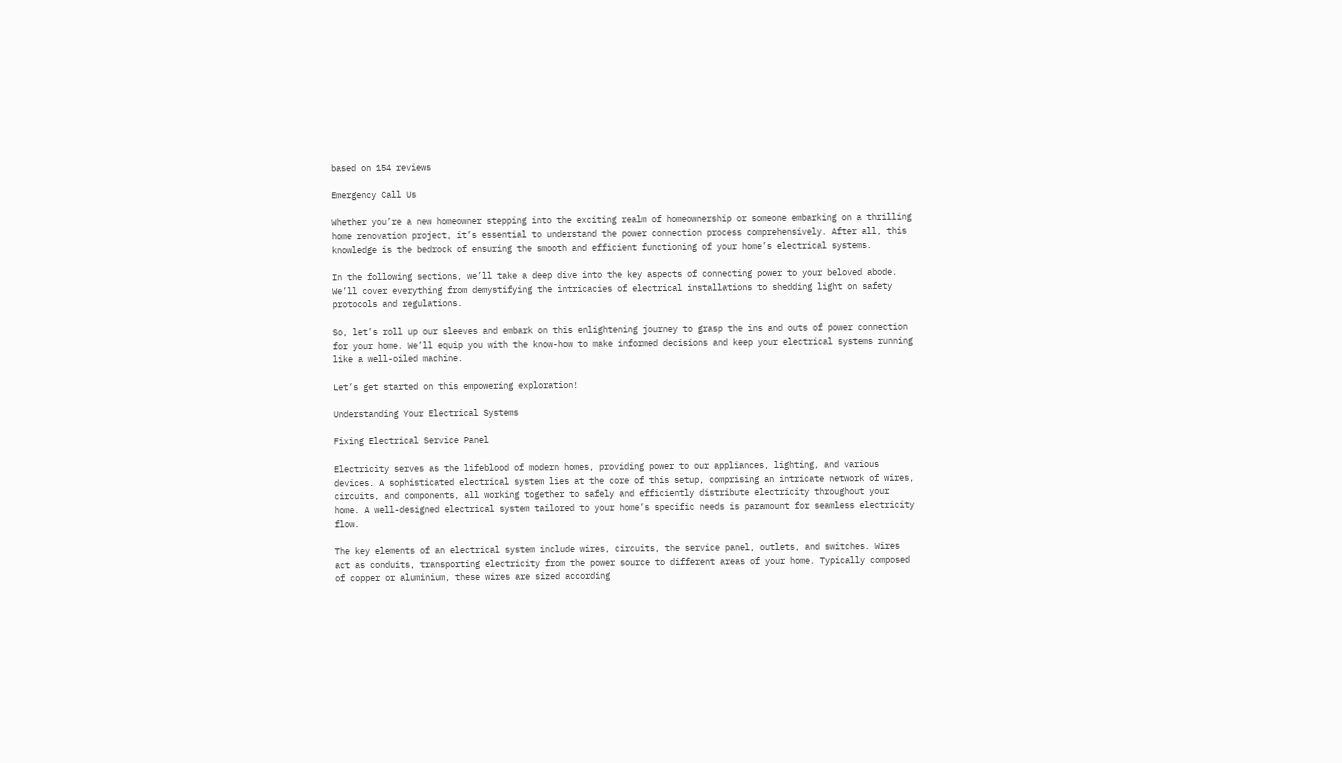based on 154 reviews

Emergency Call Us

Whether you’re a new homeowner stepping into the exciting realm of homeownership or someone embarking on a thrilling home renovation project, it’s essential to understand the power connection process comprehensively. After all, this knowledge is the bedrock of ensuring the smooth and efficient functioning of your home’s electrical systems.

In the following sections, we’ll take a deep dive into the key aspects of connecting power to your beloved abode. We’ll cover everything from demystifying the intricacies of electrical installations to shedding light on safety protocols and regulations.

So, let’s roll up our sleeves and embark on this enlightening journey to grasp the ins and outs of power connection for your home. We’ll equip you with the know-how to make informed decisions and keep your electrical systems running like a well-oiled machine.

Let’s get started on this empowering exploration!

Understanding Your Electrical Systems

Fixing Electrical Service Panel

Electricity serves as the lifeblood of modern homes, providing power to our appliances, lighting, and various devices. A sophisticated electrical system lies at the core of this setup, comprising an intricate network of wires, circuits, and components, all working together to safely and efficiently distribute electricity throughout your home. A well-designed electrical system tailored to your home’s specific needs is paramount for seamless electricity flow.

The key elements of an electrical system include wires, circuits, the service panel, outlets, and switches. Wires act as conduits, transporting electricity from the power source to different areas of your home. Typically composed of copper or aluminium, these wires are sized according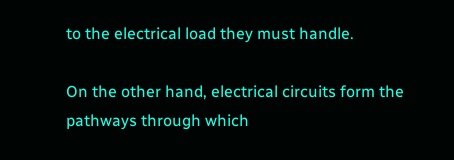to the electrical load they must handle.

On the other hand, electrical circuits form the pathways through which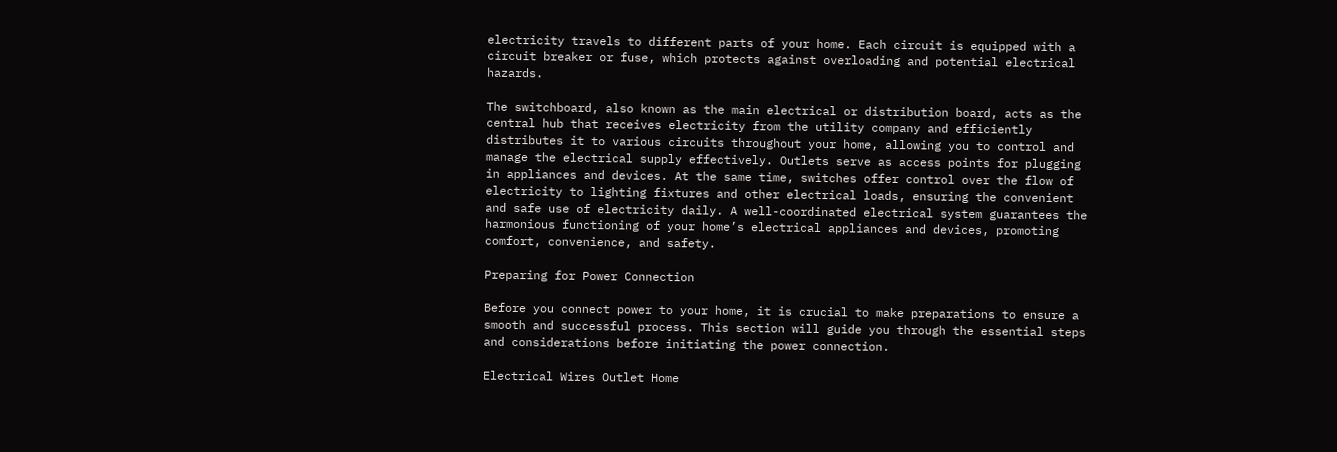electricity travels to different parts of your home. Each circuit is equipped with a circuit breaker or fuse, which protects against overloading and potential electrical hazards.

The switchboard, also known as the main electrical or distribution board, acts as the central hub that receives electricity from the utility company and efficiently distributes it to various circuits throughout your home, allowing you to control and manage the electrical supply effectively. Outlets serve as access points for plugging in appliances and devices. At the same time, switches offer control over the flow of electricity to lighting fixtures and other electrical loads, ensuring the convenient and safe use of electricity daily. A well-coordinated electrical system guarantees the harmonious functioning of your home’s electrical appliances and devices, promoting comfort, convenience, and safety.

Preparing for Power Connection

Before you connect power to your home, it is crucial to make preparations to ensure a smooth and successful process. This section will guide you through the essential steps and considerations before initiating the power connection.

Electrical Wires Outlet Home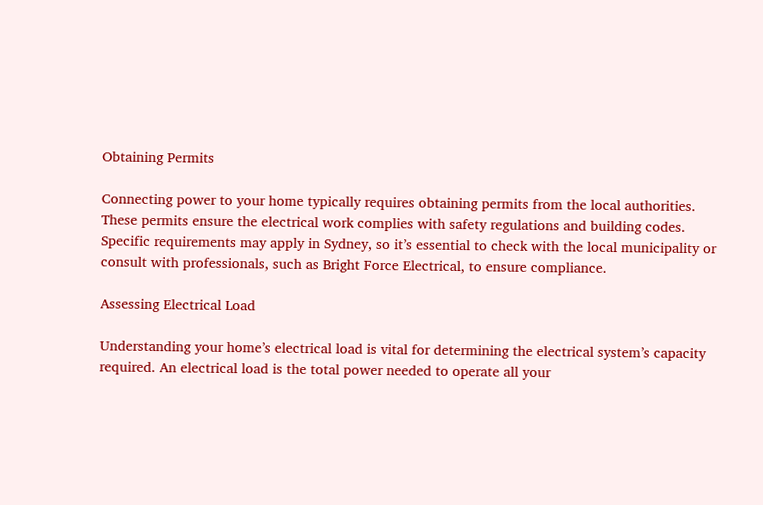Obtaining Permits

Connecting power to your home typically requires obtaining permits from the local authorities. These permits ensure the electrical work complies with safety regulations and building codes. Specific requirements may apply in Sydney, so it’s essential to check with the local municipality or consult with professionals, such as Bright Force Electrical, to ensure compliance.

Assessing Electrical Load

Understanding your home’s electrical load is vital for determining the electrical system’s capacity required. An electrical load is the total power needed to operate all your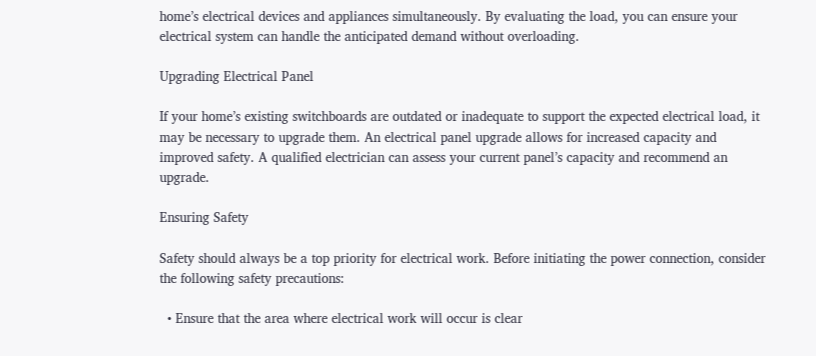home’s electrical devices and appliances simultaneously. By evaluating the load, you can ensure your electrical system can handle the anticipated demand without overloading.

Upgrading Electrical Panel

If your home’s existing switchboards are outdated or inadequate to support the expected electrical load, it may be necessary to upgrade them. An electrical panel upgrade allows for increased capacity and improved safety. A qualified electrician can assess your current panel’s capacity and recommend an upgrade.

Ensuring Safety

Safety should always be a top priority for electrical work. Before initiating the power connection, consider the following safety precautions:

  • Ensure that the area where electrical work will occur is clear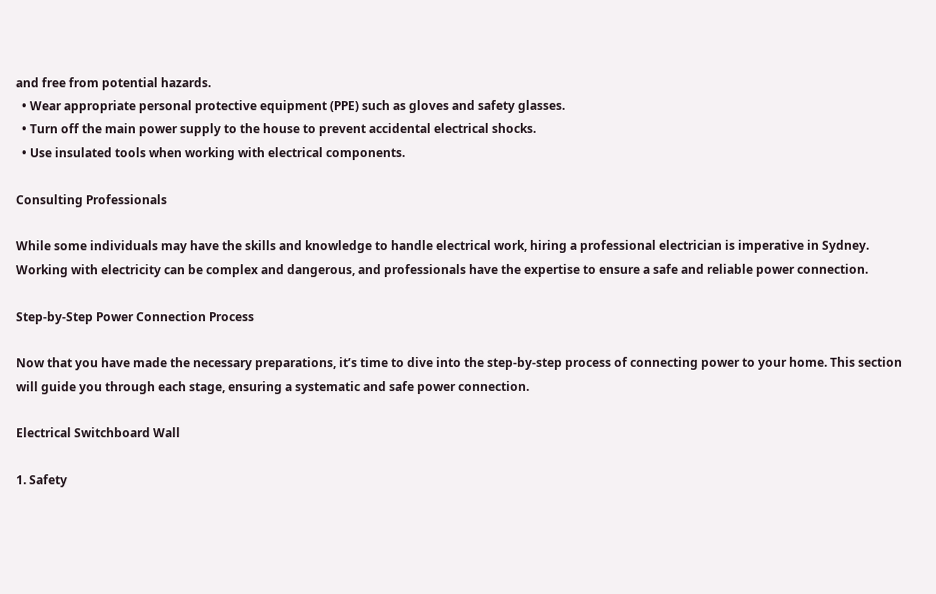and free from potential hazards.
  • Wear appropriate personal protective equipment (PPE) such as gloves and safety glasses.
  • Turn off the main power supply to the house to prevent accidental electrical shocks.
  • Use insulated tools when working with electrical components.

Consulting Professionals

While some individuals may have the skills and knowledge to handle electrical work, hiring a professional electrician is imperative in Sydney. Working with electricity can be complex and dangerous, and professionals have the expertise to ensure a safe and reliable power connection.

Step-by-Step Power Connection Process

Now that you have made the necessary preparations, it’s time to dive into the step-by-step process of connecting power to your home. This section will guide you through each stage, ensuring a systematic and safe power connection.

Electrical Switchboard Wall

1. Safety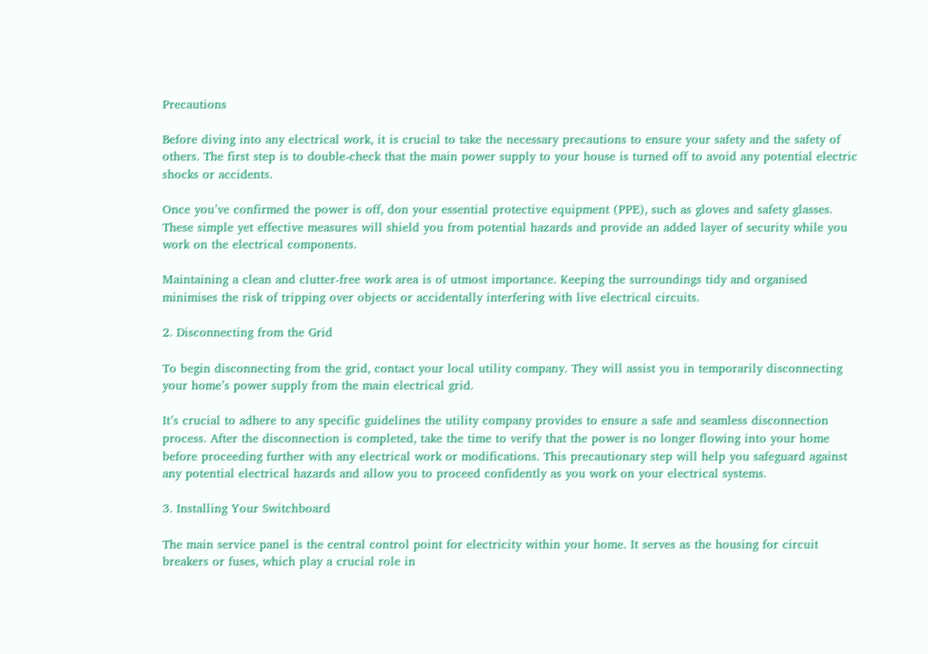Precautions

Before diving into any electrical work, it is crucial to take the necessary precautions to ensure your safety and the safety of others. The first step is to double-check that the main power supply to your house is turned off to avoid any potential electric shocks or accidents.

Once you’ve confirmed the power is off, don your essential protective equipment (PPE), such as gloves and safety glasses. These simple yet effective measures will shield you from potential hazards and provide an added layer of security while you work on the electrical components.

Maintaining a clean and clutter-free work area is of utmost importance. Keeping the surroundings tidy and organised minimises the risk of tripping over objects or accidentally interfering with live electrical circuits.

2. Disconnecting from the Grid

To begin disconnecting from the grid, contact your local utility company. They will assist you in temporarily disconnecting your home’s power supply from the main electrical grid.

It’s crucial to adhere to any specific guidelines the utility company provides to ensure a safe and seamless disconnection process. After the disconnection is completed, take the time to verify that the power is no longer flowing into your home before proceeding further with any electrical work or modifications. This precautionary step will help you safeguard against any potential electrical hazards and allow you to proceed confidently as you work on your electrical systems.

3. Installing Your Switchboard

The main service panel is the central control point for electricity within your home. It serves as the housing for circuit breakers or fuses, which play a crucial role in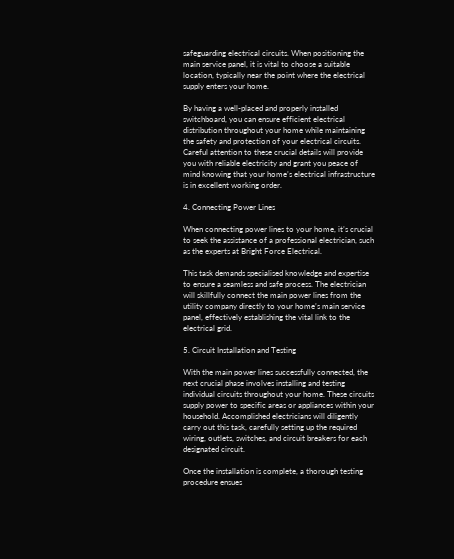safeguarding electrical circuits. When positioning the main service panel, it is vital to choose a suitable location, typically near the point where the electrical supply enters your home.

By having a well-placed and properly installed switchboard, you can ensure efficient electrical distribution throughout your home while maintaining the safety and protection of your electrical circuits. Careful attention to these crucial details will provide you with reliable electricity and grant you peace of mind knowing that your home’s electrical infrastructure is in excellent working order.

4. Connecting Power Lines

When connecting power lines to your home, it’s crucial to seek the assistance of a professional electrician, such as the experts at Bright Force Electrical.

This task demands specialised knowledge and expertise to ensure a seamless and safe process. The electrician will skillfully connect the main power lines from the utility company directly to your home’s main service panel, effectively establishing the vital link to the electrical grid.

5. Circuit Installation and Testing

With the main power lines successfully connected, the next crucial phase involves installing and testing individual circuits throughout your home. These circuits supply power to specific areas or appliances within your household. Accomplished electricians will diligently carry out this task, carefully setting up the required wiring, outlets, switches, and circuit breakers for each designated circuit.

Once the installation is complete, a thorough testing procedure ensues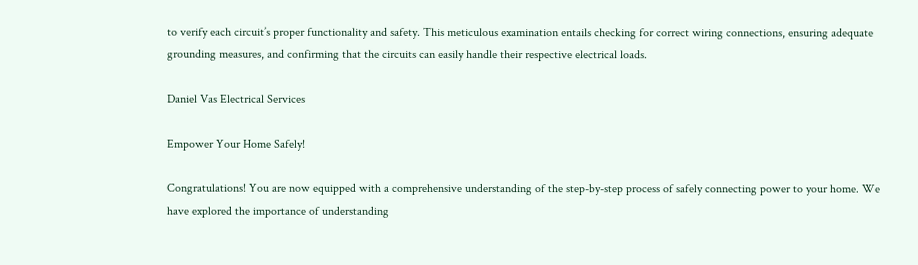to verify each circuit’s proper functionality and safety. This meticulous examination entails checking for correct wiring connections, ensuring adequate grounding measures, and confirming that the circuits can easily handle their respective electrical loads.

Daniel Vas Electrical Services

Empower Your Home Safely!

Congratulations! You are now equipped with a comprehensive understanding of the step-by-step process of safely connecting power to your home. We have explored the importance of understanding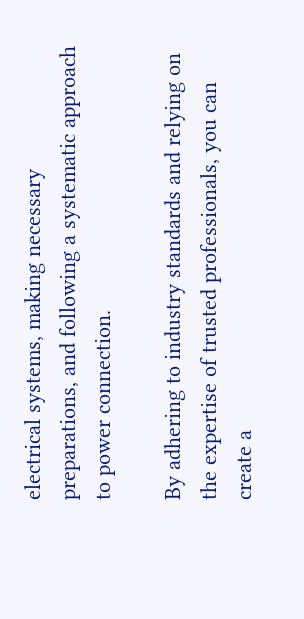electrical systems, making necessary preparations, and following a systematic approach to power connection.

By adhering to industry standards and relying on the expertise of trusted professionals, you can create a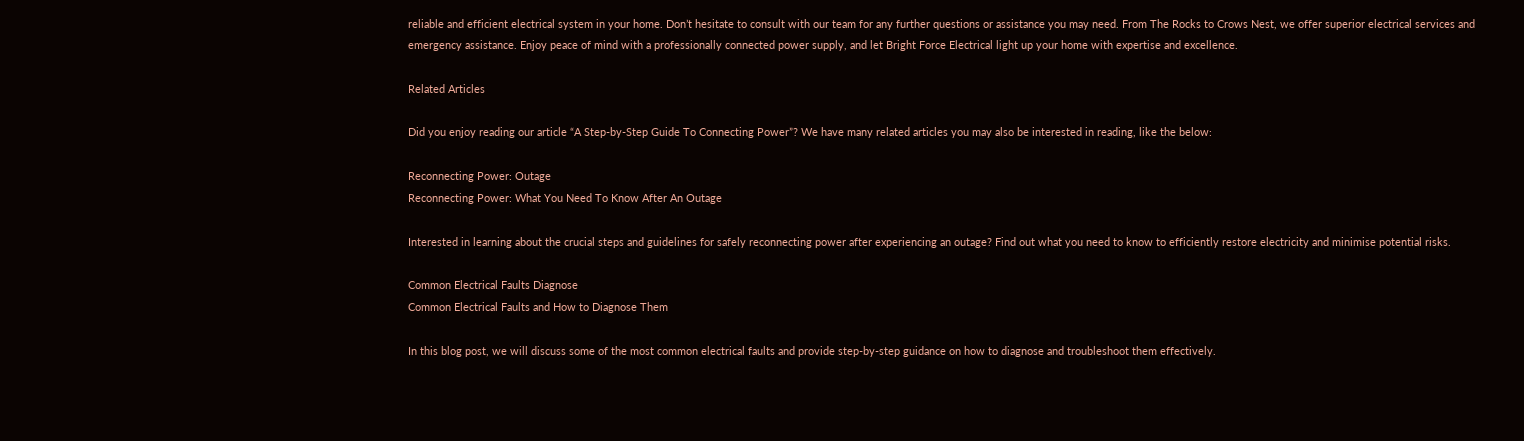reliable and efficient electrical system in your home. Don’t hesitate to consult with our team for any further questions or assistance you may need. From The Rocks to Crows Nest, we offer superior electrical services and emergency assistance. Enjoy peace of mind with a professionally connected power supply, and let Bright Force Electrical light up your home with expertise and excellence.

Related Articles

Did you enjoy reading our article “A Step-by-Step Guide To Connecting Power”? We have many related articles you may also be interested in reading, like the below:

Reconnecting Power: Outage
Reconnecting Power: What You Need To Know After An Outage

Interested in learning about the crucial steps and guidelines for safely reconnecting power after experiencing an outage? Find out what you need to know to efficiently restore electricity and minimise potential risks.

Common Electrical Faults Diagnose
Common Electrical Faults and How to Diagnose Them

In this blog post, we will discuss some of the most common electrical faults and provide step-by-step guidance on how to diagnose and troubleshoot them effectively.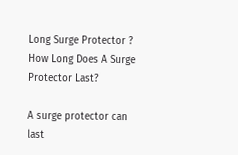Long Surge Protector ?
How Long Does A Surge Protector Last?

A surge protector can last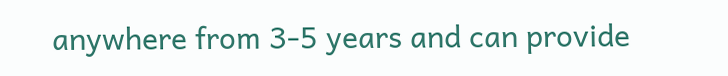anywhere from 3-5 years and can provide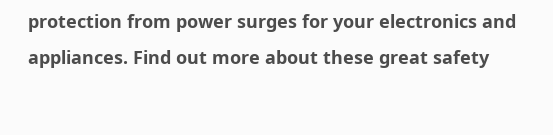protection from power surges for your electronics and appliances. Find out more about these great safety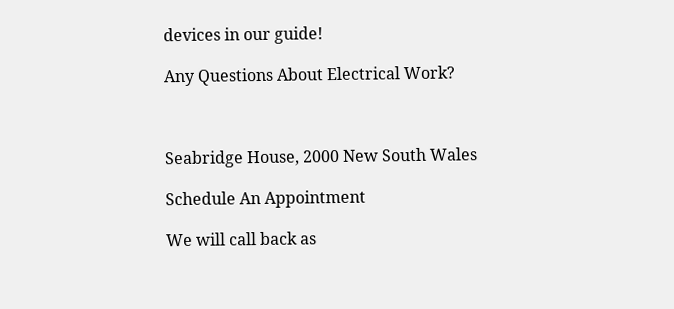devices in our guide!

Any Questions About Electrical Work?



Seabridge House, 2000 New South Wales

Schedule An Appointment

We will call back as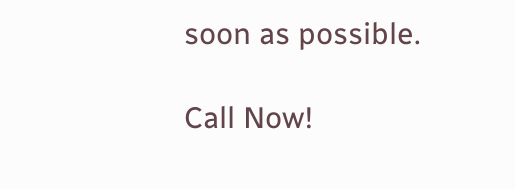soon as possible.

Call Now!